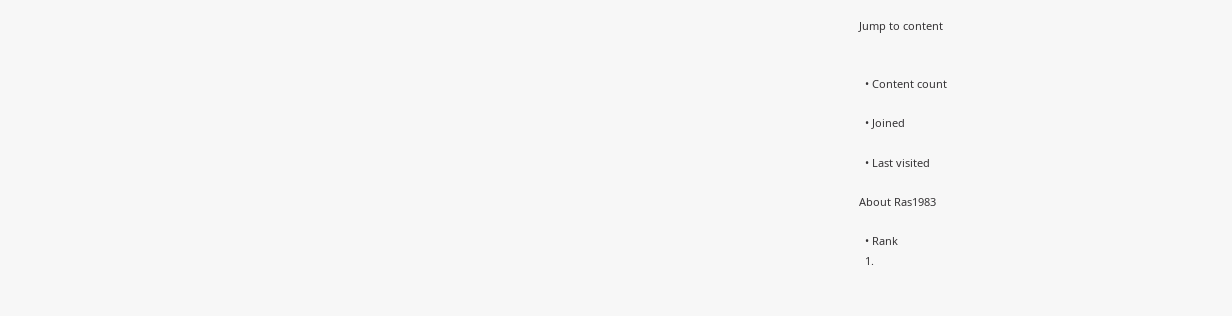Jump to content


  • Content count

  • Joined

  • Last visited

About Ras1983

  • Rank
  1.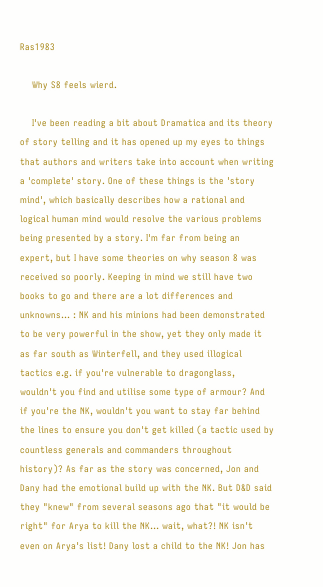Ras1983

    Why S8 feels wierd.

    I've been reading a bit about Dramatica and its theory of story telling and it has opened up my eyes to things that authors and writers take into account when writing a 'complete' story. One of these things is the 'story mind', which basically describes how a rational and logical human mind would resolve the various problems being presented by a story. I'm far from being an expert, but I have some theories on why season 8 was received so poorly. Keeping in mind we still have two books to go and there are a lot differences and unknowns... : NK and his minions had been demonstrated to be very powerful in the show, yet they only made it as far south as Winterfell, and they used illogical tactics e.g. if you're vulnerable to dragonglass, wouldn't you find and utilise some type of armour? And if you're the NK, wouldn't you want to stay far behind the lines to ensure you don't get killed (a tactic used by countless generals and commanders throughout history)? As far as the story was concerned, Jon and Dany had the emotional build up with the NK. But D&D said they "knew" from several seasons ago that "it would be right" for Arya to kill the NK... wait, what?! NK isn't even on Arya's list! Dany lost a child to the NK! Jon has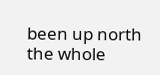been up north the whole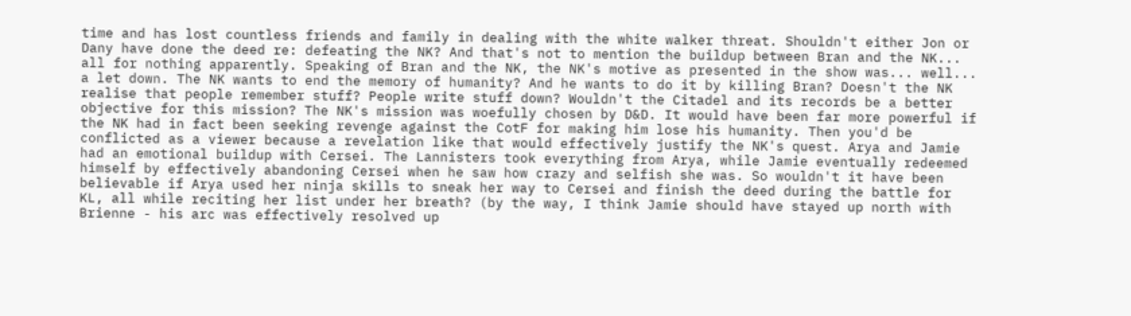time and has lost countless friends and family in dealing with the white walker threat. Shouldn't either Jon or Dany have done the deed re: defeating the NK? And that's not to mention the buildup between Bran and the NK... all for nothing apparently. Speaking of Bran and the NK, the NK's motive as presented in the show was... well... a let down. The NK wants to end the memory of humanity? And he wants to do it by killing Bran? Doesn't the NK realise that people remember stuff? People write stuff down? Wouldn't the Citadel and its records be a better objective for this mission? The NK's mission was woefully chosen by D&D. It would have been far more powerful if the NK had in fact been seeking revenge against the CotF for making him lose his humanity. Then you'd be conflicted as a viewer because a revelation like that would effectively justify the NK's quest. Arya and Jamie had an emotional buildup with Cersei. The Lannisters took everything from Arya, while Jamie eventually redeemed himself by effectively abandoning Cersei when he saw how crazy and selfish she was. So wouldn't it have been believable if Arya used her ninja skills to sneak her way to Cersei and finish the deed during the battle for KL, all while reciting her list under her breath? (by the way, I think Jamie should have stayed up north with Brienne - his arc was effectively resolved up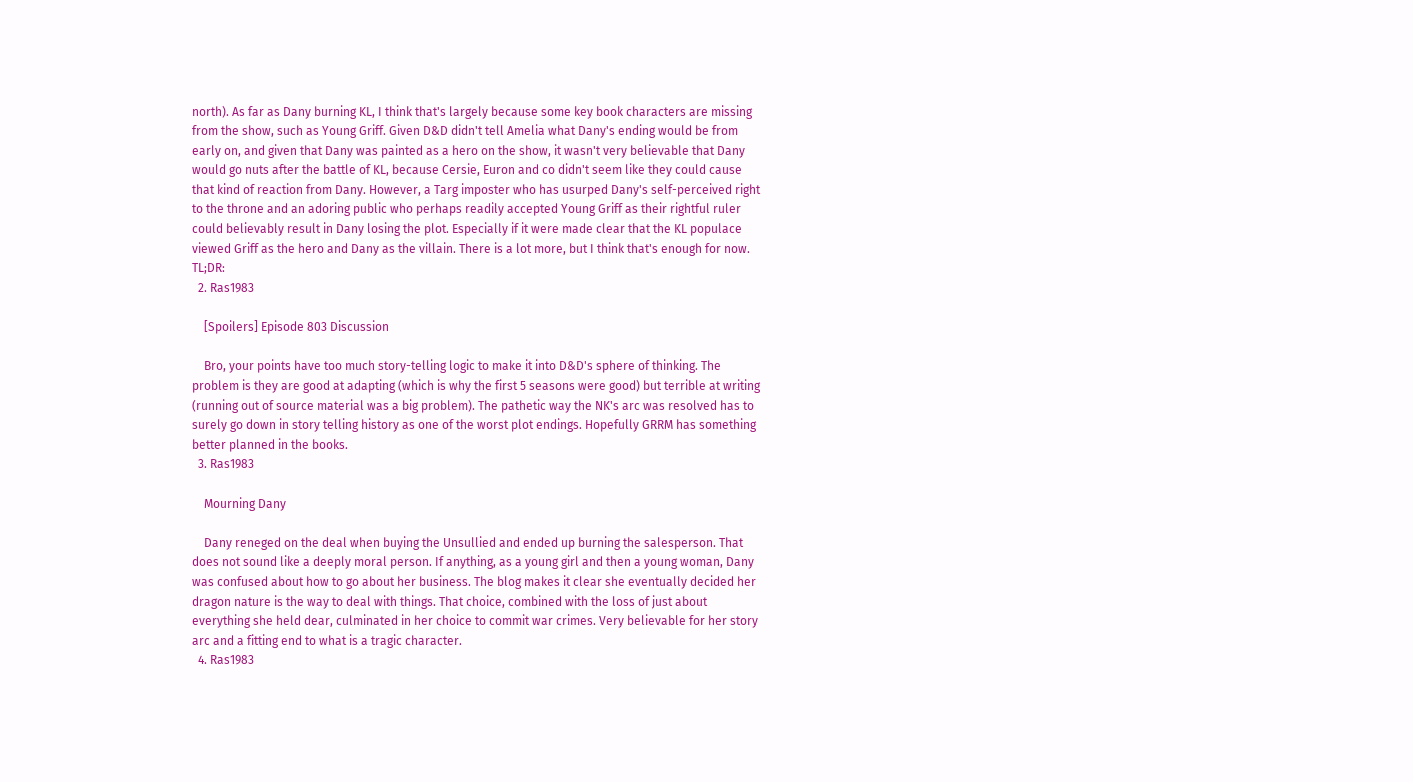north). As far as Dany burning KL, I think that's largely because some key book characters are missing from the show, such as Young Griff. Given D&D didn't tell Amelia what Dany's ending would be from early on, and given that Dany was painted as a hero on the show, it wasn't very believable that Dany would go nuts after the battle of KL, because Cersie, Euron and co didn't seem like they could cause that kind of reaction from Dany. However, a Targ imposter who has usurped Dany's self-perceived right to the throne and an adoring public who perhaps readily accepted Young Griff as their rightful ruler could believably result in Dany losing the plot. Especially if it were made clear that the KL populace viewed Griff as the hero and Dany as the villain. There is a lot more, but I think that's enough for now. TL;DR:
  2. Ras1983

    [Spoilers] Episode 803 Discussion

    Bro, your points have too much story-telling logic to make it into D&D's sphere of thinking. The problem is they are good at adapting (which is why the first 5 seasons were good) but terrible at writing (running out of source material was a big problem). The pathetic way the NK's arc was resolved has to surely go down in story telling history as one of the worst plot endings. Hopefully GRRM has something better planned in the books.
  3. Ras1983

    Mourning Dany

    Dany reneged on the deal when buying the Unsullied and ended up burning the salesperson. That does not sound like a deeply moral person. If anything, as a young girl and then a young woman, Dany was confused about how to go about her business. The blog makes it clear she eventually decided her dragon nature is the way to deal with things. That choice, combined with the loss of just about everything she held dear, culminated in her choice to commit war crimes. Very believable for her story arc and a fitting end to what is a tragic character.
  4. Ras1983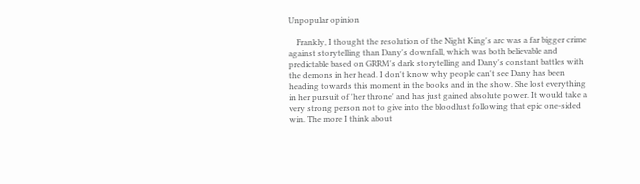Unpopular opinion

    Frankly, I thought the resolution of the Night King's arc was a far bigger crime against storytelling than Dany's downfall, which was both believable and predictable based on GRRM's dark storytelling and Dany's constant battles with the demons in her head. I don't know why people can't see Dany has been heading towards this moment in the books and in the show. She lost everything in her pursuit of 'her throne' and has just gained absolute power. It would take a very strong person not to give into the bloodlust following that epic one-sided win. The more I think about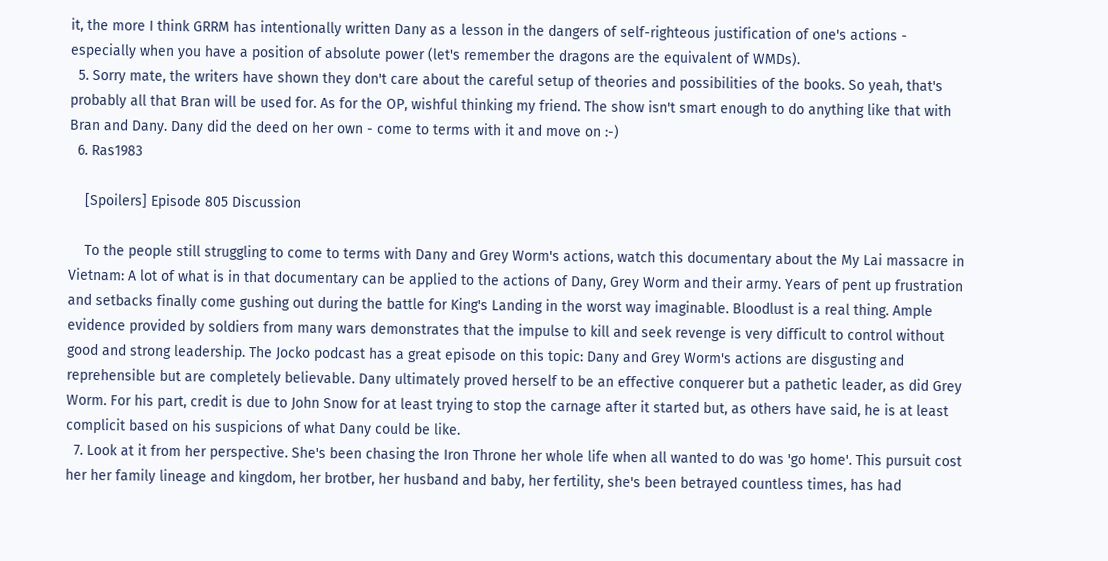it, the more I think GRRM has intentionally written Dany as a lesson in the dangers of self-righteous justification of one's actions - especially when you have a position of absolute power (let's remember the dragons are the equivalent of WMDs).
  5. Sorry mate, the writers have shown they don't care about the careful setup of theories and possibilities of the books. So yeah, that's probably all that Bran will be used for. As for the OP, wishful thinking my friend. The show isn't smart enough to do anything like that with Bran and Dany. Dany did the deed on her own - come to terms with it and move on :-)
  6. Ras1983

    [Spoilers] Episode 805 Discussion

    To the people still struggling to come to terms with Dany and Grey Worm's actions, watch this documentary about the My Lai massacre in Vietnam: A lot of what is in that documentary can be applied to the actions of Dany, Grey Worm and their army. Years of pent up frustration and setbacks finally come gushing out during the battle for King's Landing in the worst way imaginable. Bloodlust is a real thing. Ample evidence provided by soldiers from many wars demonstrates that the impulse to kill and seek revenge is very difficult to control without good and strong leadership. The Jocko podcast has a great episode on this topic: Dany and Grey Worm's actions are disgusting and reprehensible but are completely believable. Dany ultimately proved herself to be an effective conquerer but a pathetic leader, as did Grey Worm. For his part, credit is due to John Snow for at least trying to stop the carnage after it started but, as others have said, he is at least complicit based on his suspicions of what Dany could be like.
  7. Look at it from her perspective. She's been chasing the Iron Throne her whole life when all wanted to do was 'go home'. This pursuit cost her her family lineage and kingdom, her brotber, her husband and baby, her fertility, she's been betrayed countless times, has had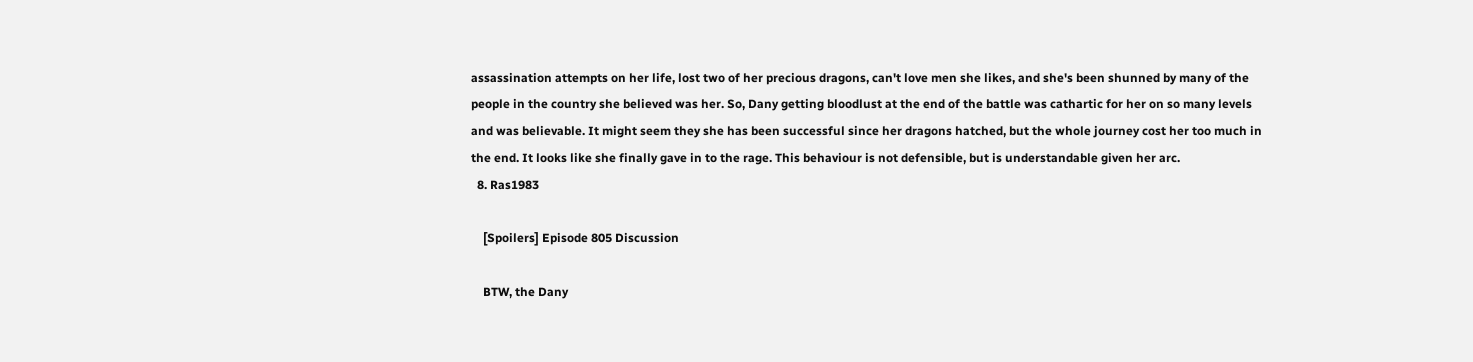assassination attempts on her life, lost two of her precious dragons, can't love men she likes, and she's been shunned by many of the people in the country she believed was her. So, Dany getting bloodlust at the end of the battle was cathartic for her on so many levels and was believable. It might seem they she has been successful since her dragons hatched, but the whole journey cost her too much in the end. It looks like she finally gave in to the rage. This behaviour is not defensible, but is understandable given her arc.
  8. Ras1983

    [Spoilers] Episode 805 Discussion

    BTW, the Dany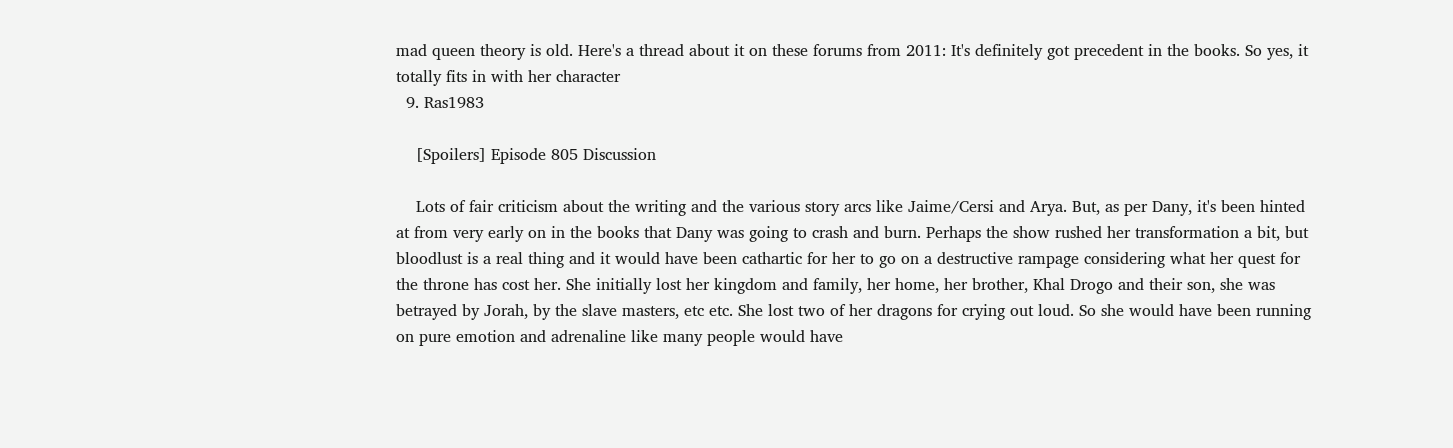mad queen theory is old. Here's a thread about it on these forums from 2011: It's definitely got precedent in the books. So yes, it totally fits in with her character
  9. Ras1983

    [Spoilers] Episode 805 Discussion

    Lots of fair criticism about the writing and the various story arcs like Jaime/Cersi and Arya. But, as per Dany, it's been hinted at from very early on in the books that Dany was going to crash and burn. Perhaps the show rushed her transformation a bit, but bloodlust is a real thing and it would have been cathartic for her to go on a destructive rampage considering what her quest for the throne has cost her. She initially lost her kingdom and family, her home, her brother, Khal Drogo and their son, she was betrayed by Jorah, by the slave masters, etc etc. She lost two of her dragons for crying out loud. So she would have been running on pure emotion and adrenaline like many people would have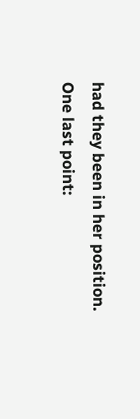had they been in her position. One last point: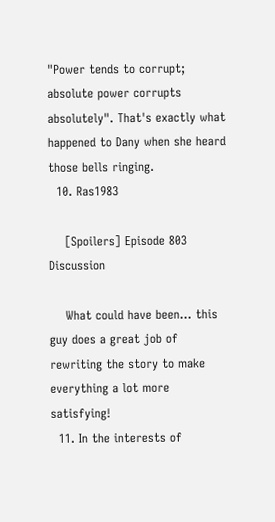"Power tends to corrupt; absolute power corrupts absolutely". That's exactly what happened to Dany when she heard those bells ringing.
  10. Ras1983

    [Spoilers] Episode 803 Discussion

    What could have been... this guy does a great job of rewriting the story to make everything a lot more satisfying!
  11. In the interests of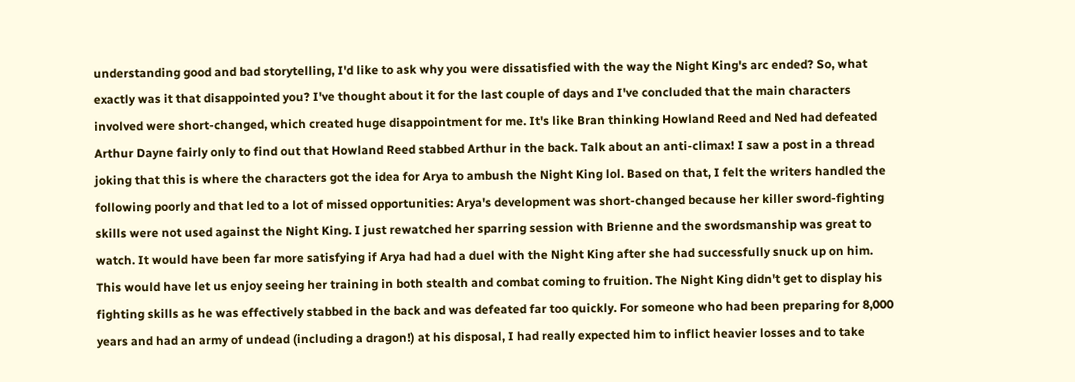understanding good and bad storytelling, I'd like to ask why you were dissatisfied with the way the Night King's arc ended? So, what exactly was it that disappointed you? I've thought about it for the last couple of days and I've concluded that the main characters involved were short-changed, which created huge disappointment for me. It's like Bran thinking Howland Reed and Ned had defeated Arthur Dayne fairly only to find out that Howland Reed stabbed Arthur in the back. Talk about an anti-climax! I saw a post in a thread joking that this is where the characters got the idea for Arya to ambush the Night King lol. Based on that, I felt the writers handled the following poorly and that led to a lot of missed opportunities: Arya's development was short-changed because her killer sword-fighting skills were not used against the Night King. I just rewatched her sparring session with Brienne and the swordsmanship was great to watch. It would have been far more satisfying if Arya had had a duel with the Night King after she had successfully snuck up on him. This would have let us enjoy seeing her training in both stealth and combat coming to fruition. The Night King didn't get to display his fighting skills as he was effectively stabbed in the back and was defeated far too quickly. For someone who had been preparing for 8,000 years and had an army of undead (including a dragon!) at his disposal, I had really expected him to inflict heavier losses and to take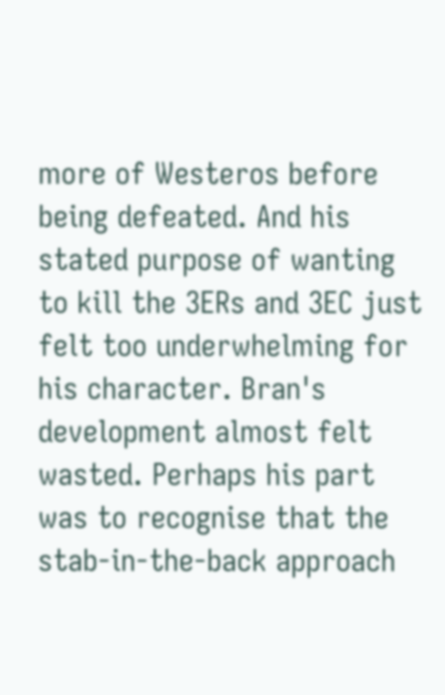more of Westeros before being defeated. And his stated purpose of wanting to kill the 3ERs and 3EC just felt too underwhelming for his character. Bran's development almost felt wasted. Perhaps his part was to recognise that the stab-in-the-back approach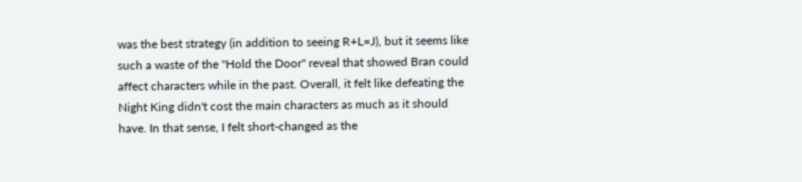was the best strategy (in addition to seeing R+L=J), but it seems like such a waste of the "Hold the Door" reveal that showed Bran could affect characters while in the past. Overall, it felt like defeating the Night King didn't cost the main characters as much as it should have. In that sense, I felt short-changed as the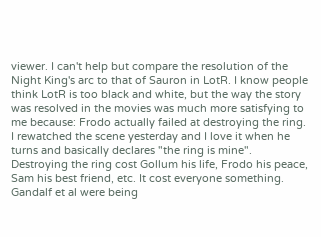viewer. I can't help but compare the resolution of the Night King's arc to that of Sauron in LotR. I know people think LotR is too black and white, but the way the story was resolved in the movies was much more satisfying to me because: Frodo actually failed at destroying the ring. I rewatched the scene yesterday and I love it when he turns and basically declares "the ring is mine". Destroying the ring cost Gollum his life, Frodo his peace, Sam his best friend, etc. It cost everyone something. Gandalf et al were being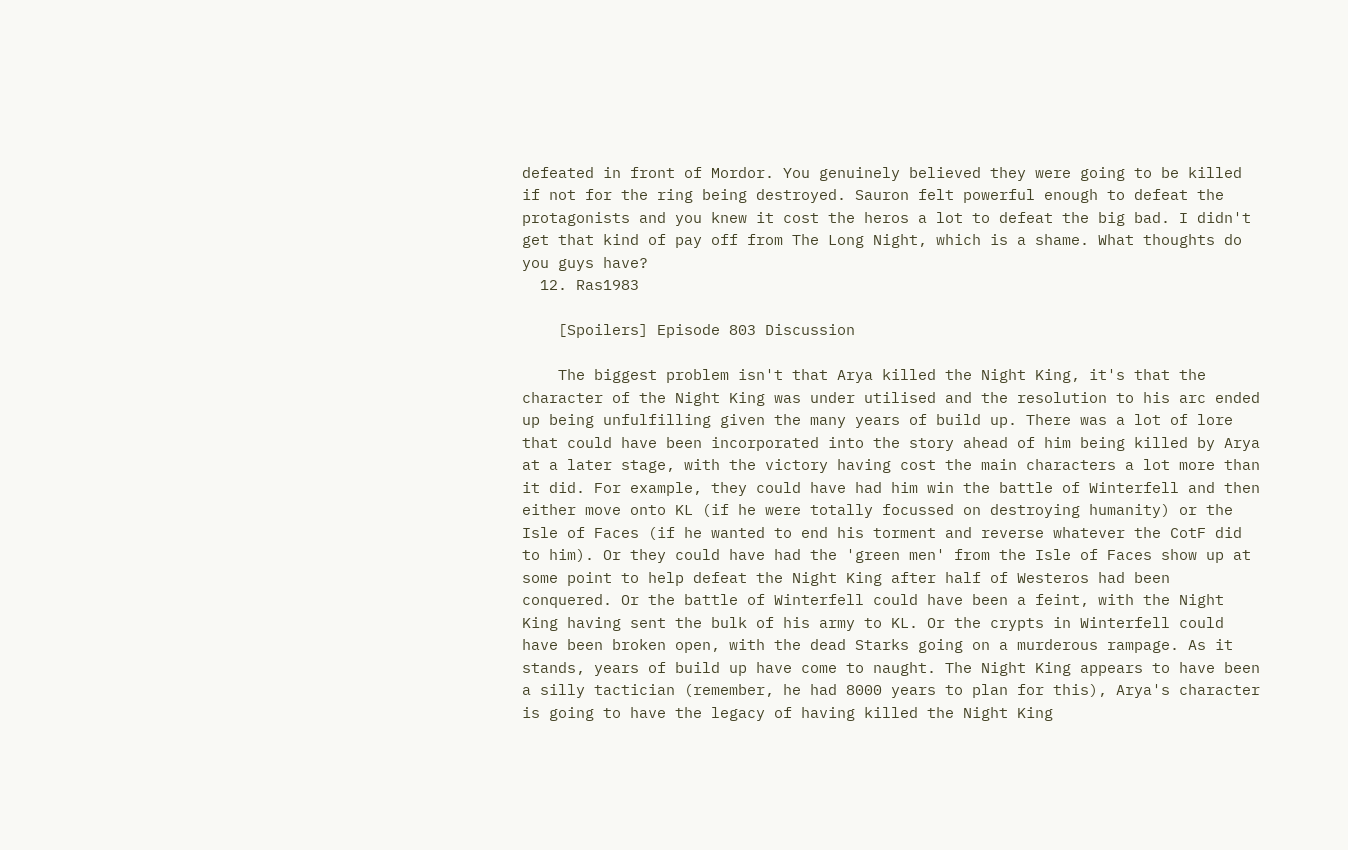defeated in front of Mordor. You genuinely believed they were going to be killed if not for the ring being destroyed. Sauron felt powerful enough to defeat the protagonists and you knew it cost the heros a lot to defeat the big bad. I didn't get that kind of pay off from The Long Night, which is a shame. What thoughts do you guys have?
  12. Ras1983

    [Spoilers] Episode 803 Discussion

    The biggest problem isn't that Arya killed the Night King, it's that the character of the Night King was under utilised and the resolution to his arc ended up being unfulfilling given the many years of build up. There was a lot of lore that could have been incorporated into the story ahead of him being killed by Arya at a later stage, with the victory having cost the main characters a lot more than it did. For example, they could have had him win the battle of Winterfell and then either move onto KL (if he were totally focussed on destroying humanity) or the Isle of Faces (if he wanted to end his torment and reverse whatever the CotF did to him). Or they could have had the 'green men' from the Isle of Faces show up at some point to help defeat the Night King after half of Westeros had been conquered. Or the battle of Winterfell could have been a feint, with the Night King having sent the bulk of his army to KL. Or the crypts in Winterfell could have been broken open, with the dead Starks going on a murderous rampage. As it stands, years of build up have come to naught. The Night King appears to have been a silly tactician (remember, he had 8000 years to plan for this), Arya's character is going to have the legacy of having killed the Night King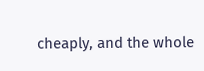cheaply, and the whole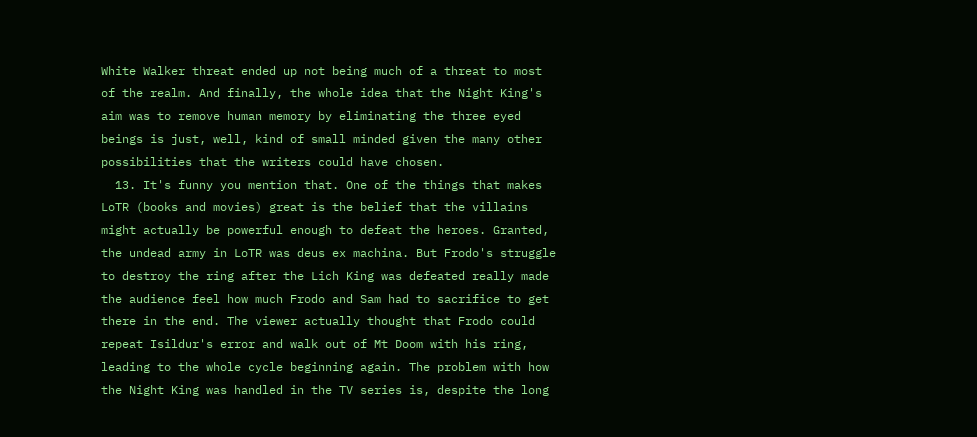White Walker threat ended up not being much of a threat to most of the realm. And finally, the whole idea that the Night King's aim was to remove human memory by eliminating the three eyed beings is just, well, kind of small minded given the many other possibilities that the writers could have chosen.
  13. It's funny you mention that. One of the things that makes LoTR (books and movies) great is the belief that the villains might actually be powerful enough to defeat the heroes. Granted, the undead army in LoTR was deus ex machina. But Frodo's struggle to destroy the ring after the Lich King was defeated really made the audience feel how much Frodo and Sam had to sacrifice to get there in the end. The viewer actually thought that Frodo could repeat Isildur's error and walk out of Mt Doom with his ring, leading to the whole cycle beginning again. The problem with how the Night King was handled in the TV series is, despite the long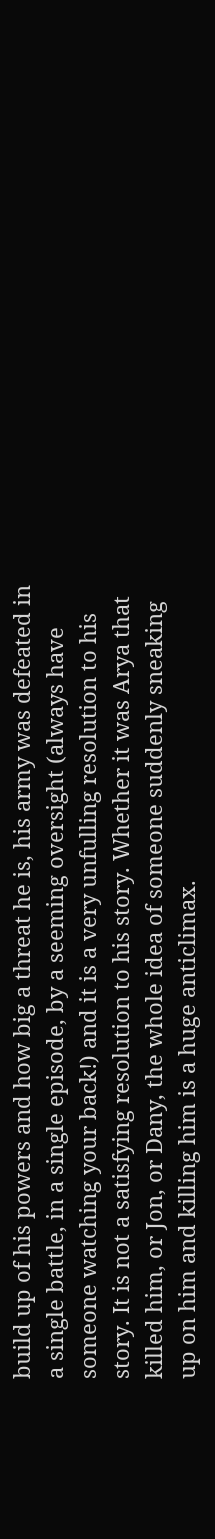build up of his powers and how big a threat he is, his army was defeated in a single battle, in a single episode, by a seeming oversight (always have someone watching your back!) and it is a very unfulling resolution to his story. It is not a satisfying resolution to his story. Whether it was Arya that killed him, or Jon, or Dany, the whole idea of someone suddenly sneaking up on him and killing him is a huge anticlimax.